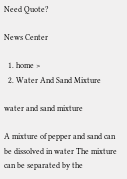Need Quote?

News Center

  1. home >
  2. Water And Sand Mixture

water and sand mixture

A mixture of pepper and sand can be dissolved in water The mixture can be separated by the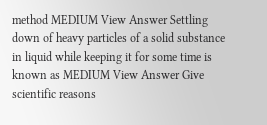method MEDIUM View Answer Settling down of heavy particles of a solid substance in liquid while keeping it for some time is known as MEDIUM View Answer Give scientific reasons